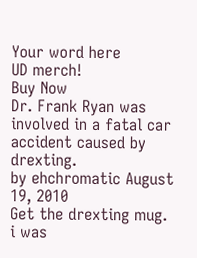Your word here
UD merch!
Buy Now
Dr. Frank Ryan was involved in a fatal car accident caused by drexting.
by ehchromatic August 19, 2010
Get the drexting mug.
i was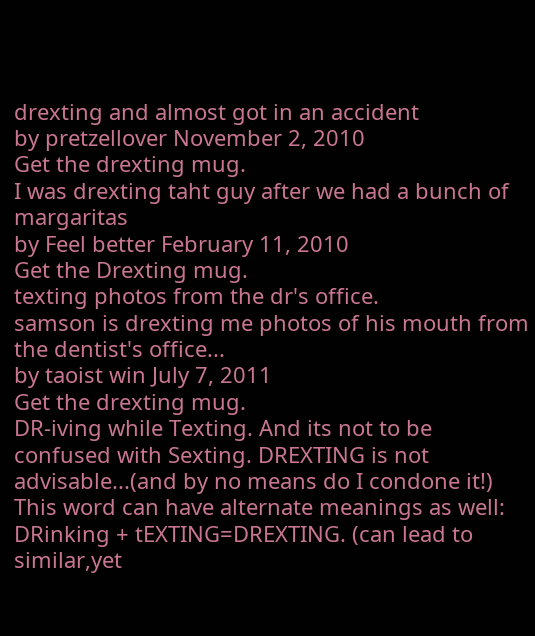drexting and almost got in an accident
by pretzellover November 2, 2010
Get the drexting mug.
I was drexting taht guy after we had a bunch of margaritas
by Feel better February 11, 2010
Get the Drexting mug.
texting photos from the dr's office.
samson is drexting me photos of his mouth from the dentist's office...
by taoist win July 7, 2011
Get the drexting mug.
DR-iving while Texting. And its not to be confused with Sexting. DREXTING is not advisable...(and by no means do I condone it!) This word can have alternate meanings as well: DRinking + tEXTING=DREXTING. (can lead to similar,yet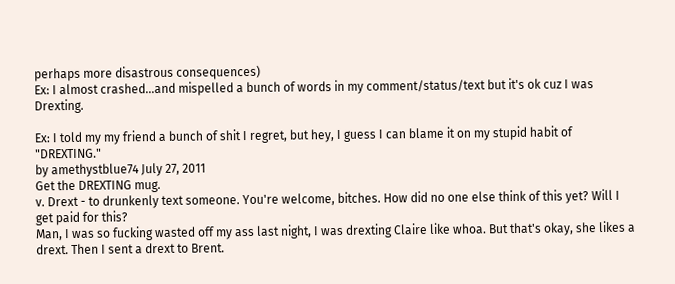perhaps more disastrous consequences)
Ex: I almost crashed...and mispelled a bunch of words in my comment/status/text but it's ok cuz I was Drexting.

Ex: I told my my friend a bunch of shit I regret, but hey, I guess I can blame it on my stupid habit of "DREXTING."
by amethystblue74 July 27, 2011
Get the DREXTING mug.
v. Drext - to drunkenly text someone. You're welcome, bitches. How did no one else think of this yet? Will I get paid for this?
Man, I was so fucking wasted off my ass last night, I was drexting Claire like whoa. But that's okay, she likes a drext. Then I sent a drext to Brent.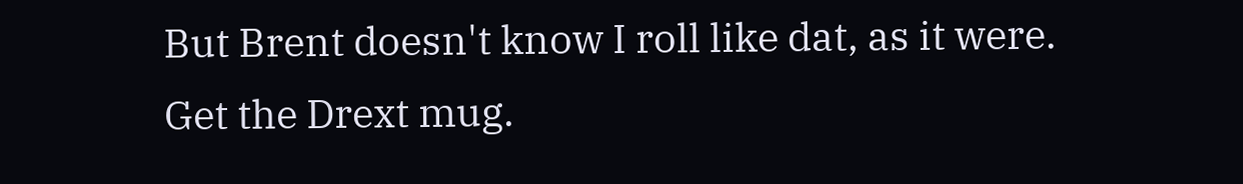But Brent doesn't know I roll like dat, as it were.
Get the Drext mug.